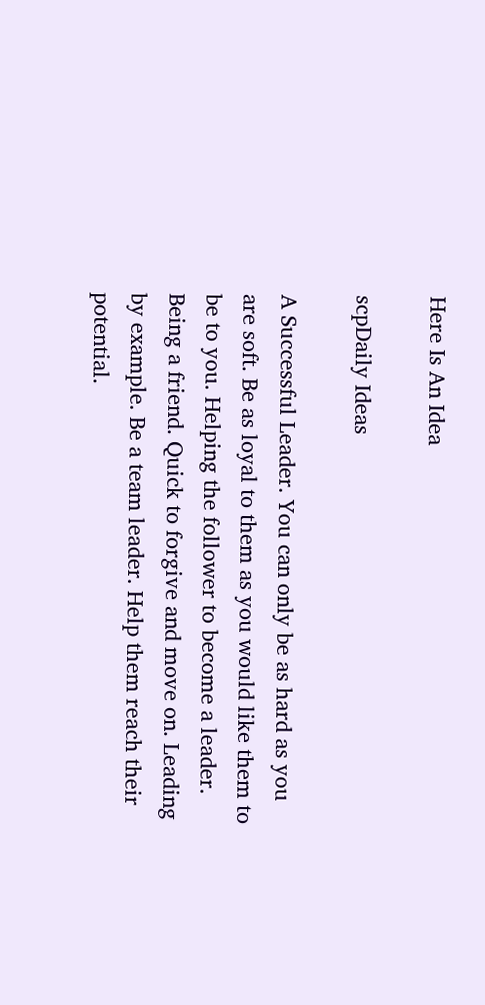Here Is An Idea

scpDaily Ideas

A Successful Leader. You can only be as hard as you are soft. Be as loyal to them as you would like them to be to you. Helping the follower to become a leader. Being a friend. Quick to forgive and move on. Leading by example. Be a team leader. Help them reach their potential.